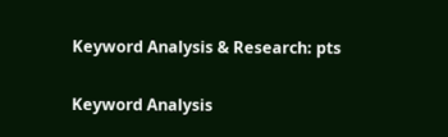Keyword Analysis & Research: pts

Keyword Analysis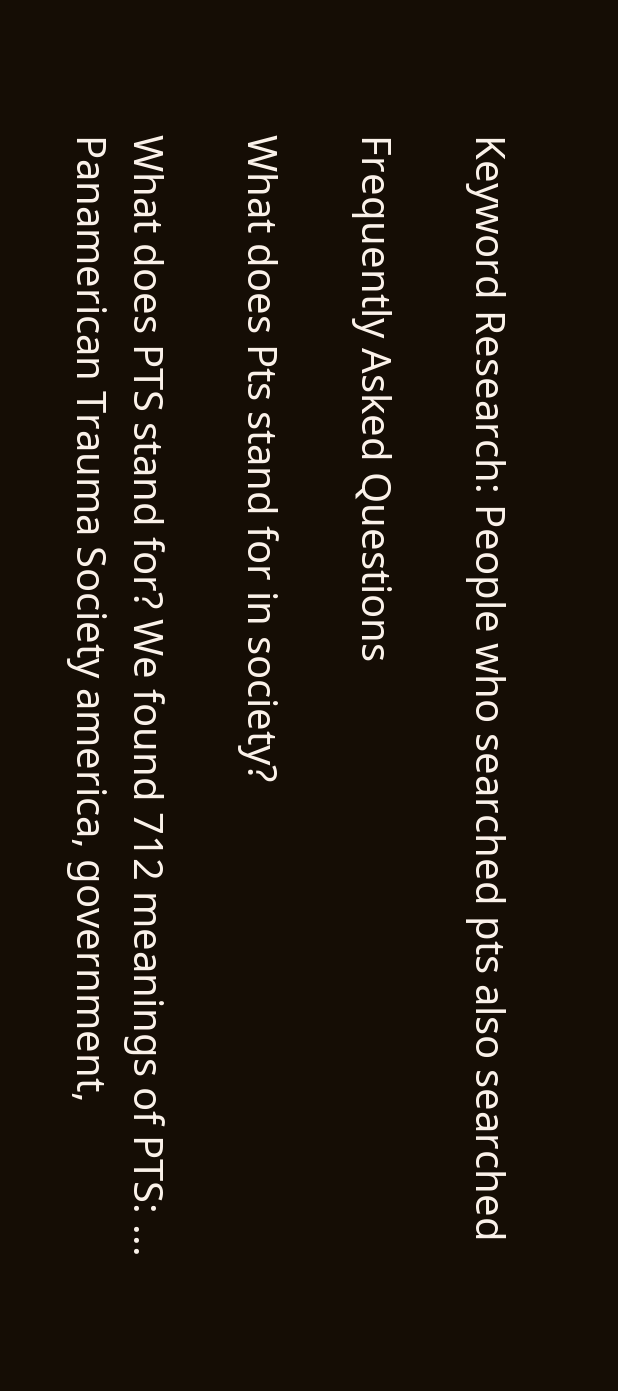Keyword Research: People who searched pts also searched

Frequently Asked Questions

What does Pts stand for in society?

What does PTS stand for? We found 712 meanings of PTS: ... Panamerican Trauma Society america, government,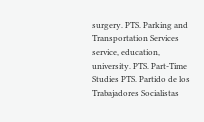surgery. PTS. Parking and Transportation Services service, education, university. PTS. Part-Time Studies PTS. Partido de los Trabajadores Socialistas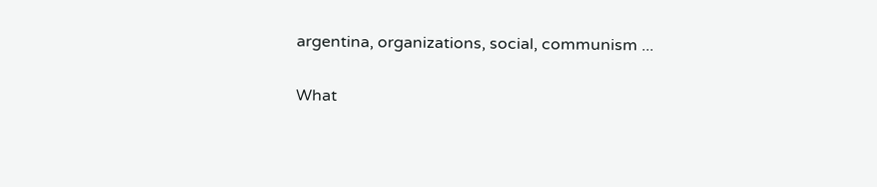argentina, organizations, social, communism ...

What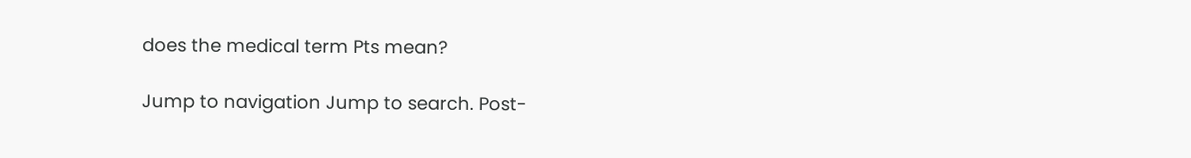does the medical term Pts mean?

Jump to navigation Jump to search. Post-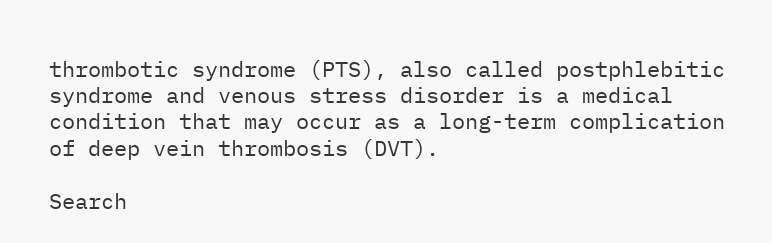thrombotic syndrome (PTS), also called postphlebitic syndrome and venous stress disorder is a medical condition that may occur as a long-term complication of deep vein thrombosis (DVT).

Search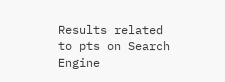Results related to pts on Search Engine